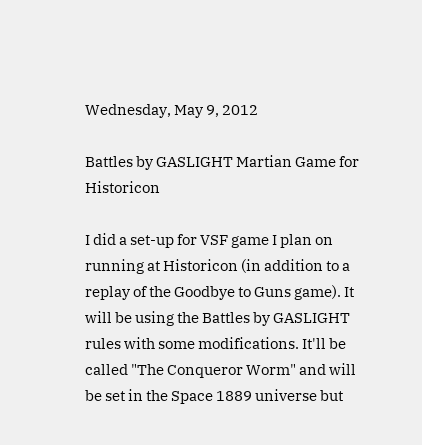Wednesday, May 9, 2012

Battles by GASLIGHT Martian Game for Historicon

I did a set-up for VSF game I plan on running at Historicon (in addition to a replay of the Goodbye to Guns game). It will be using the Battles by GASLIGHT rules with some modifications. It'll be called "The Conqueror Worm" and will be set in the Space 1889 universe but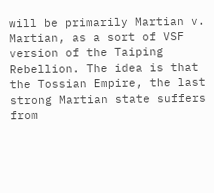will be primarily Martian v. Martian, as a sort of VSF version of the Taiping Rebellion. The idea is that the Tossian Empire, the last strong Martian state suffers from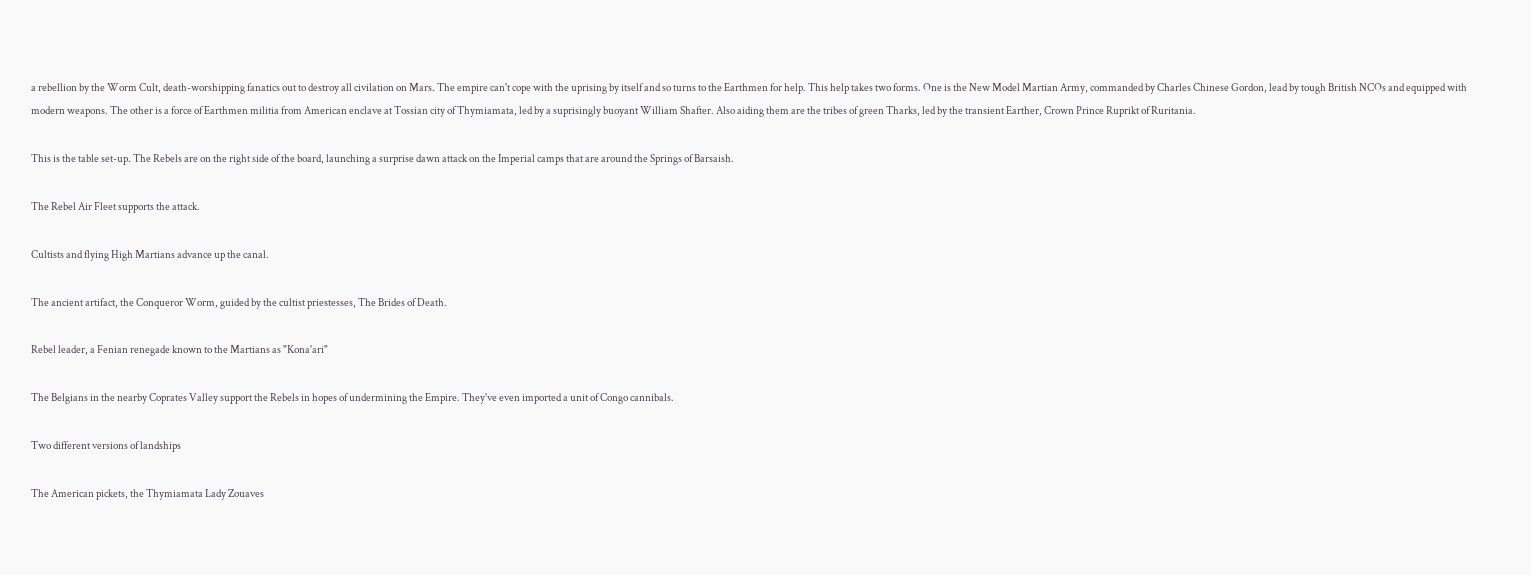a rebellion by the Worm Cult, death-worshipping fanatics out to destroy all civilation on Mars. The empire can't cope with the uprising by itself and so turns to the Earthmen for help. This help takes two forms. One is the New Model Martian Army, commanded by Charles Chinese Gordon, lead by tough British NCOs and equipped with modern weapons. The other is a force of Earthmen militia from American enclave at Tossian city of Thymiamata, led by a suprisingly buoyant William Shafter. Also aiding them are the tribes of green Tharks, led by the transient Earther, Crown Prince Ruprikt of Ruritania.

This is the table set-up. The Rebels are on the right side of the board, launching a surprise dawn attack on the Imperial camps that are around the Springs of Barsaish.

The Rebel Air Fleet supports the attack.

Cultists and flying High Martians advance up the canal.

The ancient artifact, the Conqueror Worm, guided by the cultist priestesses, The Brides of Death.

Rebel leader, a Fenian renegade known to the Martians as "Kona'ari"

The Belgians in the nearby Coprates Valley support the Rebels in hopes of undermining the Empire. They've even imported a unit of Congo cannibals.

Two different versions of landships

The American pickets, the Thymiamata Lady Zouaves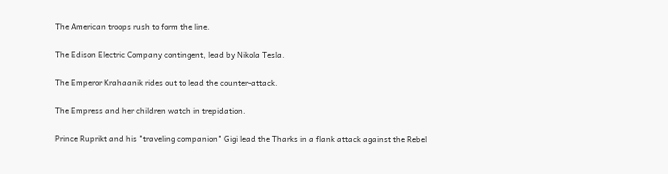The American troops rush to form the line.

The Edison Electric Company contingent, lead by Nikola Tesla.

The Emperor Krahaanik rides out to lead the counter-attack.

The Empress and her children watch in trepidation.

Prince Ruprikt and his "traveling companion" Gigi lead the Tharks in a flank attack against the Rebel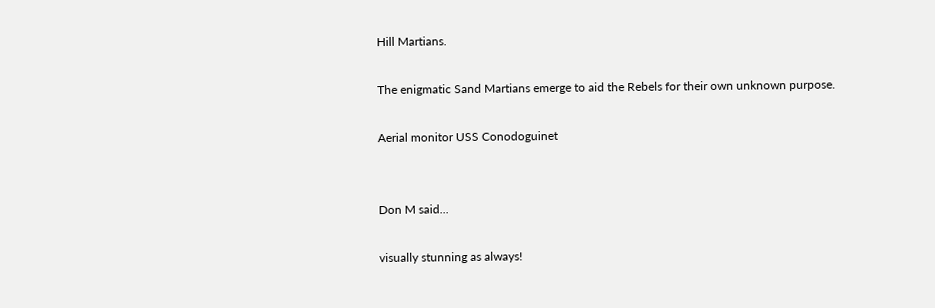Hill Martians.

The enigmatic Sand Martians emerge to aid the Rebels for their own unknown purpose.

Aerial monitor USS Conodoguinet


Don M said...

visually stunning as always!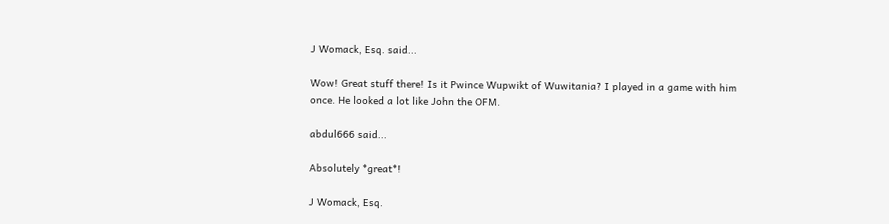J Womack, Esq. said...

Wow! Great stuff there! Is it Pwince Wupwikt of Wuwitania? I played in a game with him once. He looked a lot like John the OFM.

abdul666 said...

Absolutely *great*!

J Womack, Esq.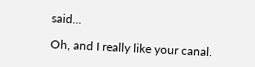said...

Oh, and I really like your canal.